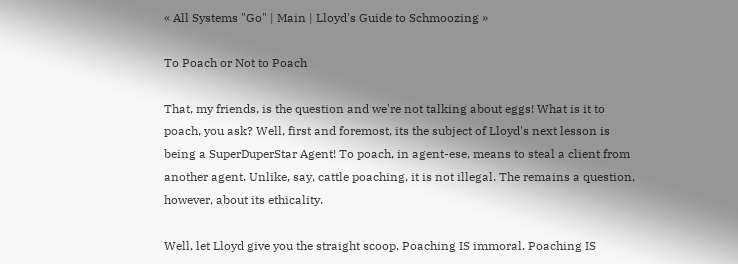« All Systems "Go" | Main | Lloyd's Guide to Schmoozing »

To Poach or Not to Poach

That, my friends, is the question and we're not talking about eggs! What is it to poach, you ask? Well, first and foremost, its the subject of Lloyd's next lesson is being a SuperDuperStar Agent! To poach, in agent-ese, means to steal a client from another agent. Unlike, say, cattle poaching, it is not illegal. The remains a question, however, about its ethicality.

Well, let Lloyd give you the straight scoop. Poaching IS immoral. Poaching IS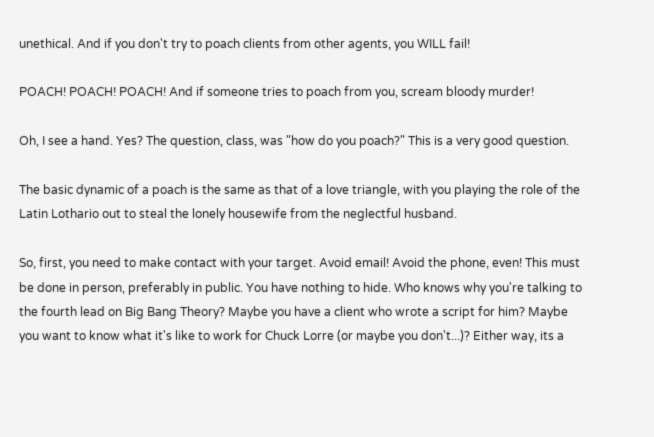unethical. And if you don't try to poach clients from other agents, you WILL fail!

POACH! POACH! POACH! And if someone tries to poach from you, scream bloody murder!

Oh, I see a hand. Yes? The question, class, was "how do you poach?" This is a very good question.

The basic dynamic of a poach is the same as that of a love triangle, with you playing the role of the Latin Lothario out to steal the lonely housewife from the neglectful husband.

So, first, you need to make contact with your target. Avoid email! Avoid the phone, even! This must be done in person, preferably in public. You have nothing to hide. Who knows why you're talking to the fourth lead on Big Bang Theory? Maybe you have a client who wrote a script for him? Maybe you want to know what it's like to work for Chuck Lorre (or maybe you don't...)? Either way, its a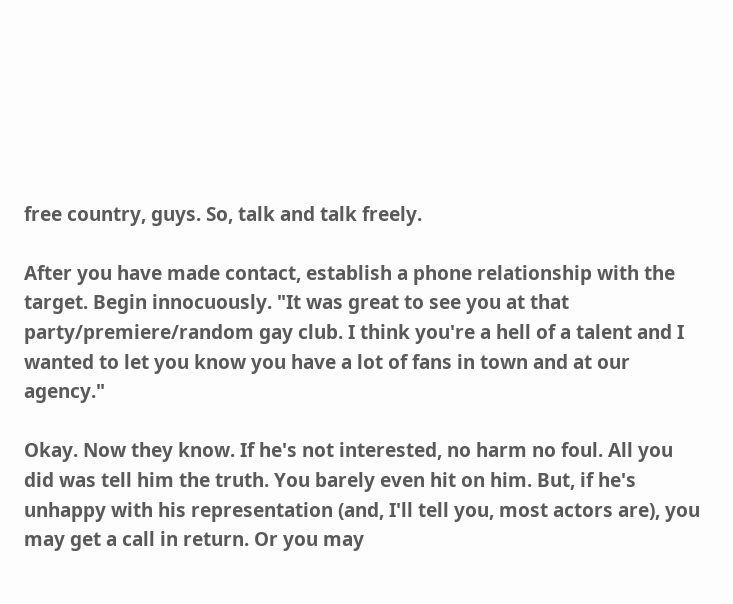free country, guys. So, talk and talk freely.

After you have made contact, establish a phone relationship with the target. Begin innocuously. "It was great to see you at that party/premiere/random gay club. I think you're a hell of a talent and I wanted to let you know you have a lot of fans in town and at our agency."

Okay. Now they know. If he's not interested, no harm no foul. All you did was tell him the truth. You barely even hit on him. But, if he's unhappy with his representation (and, I'll tell you, most actors are), you may get a call in return. Or you may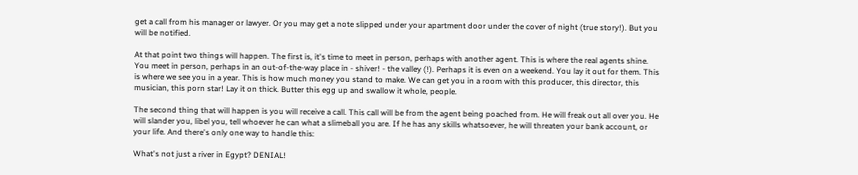get a call from his manager or lawyer. Or you may get a note slipped under your apartment door under the cover of night (true story!). But you will be notified.

At that point two things will happen. The first is, it's time to meet in person, perhaps with another agent. This is where the real agents shine. You meet in person, perhaps in an out-of-the-way place in - shiver! - the valley (!). Perhaps it is even on a weekend. You lay it out for them. This is where we see you in a year. This is how much money you stand to make. We can get you in a room with this producer, this director, this musician, this porn star! Lay it on thick. Butter this egg up and swallow it whole, people.

The second thing that will happen is you will receive a call. This call will be from the agent being poached from. He will freak out all over you. He will slander you, libel you, tell whoever he can what a slimeball you are. If he has any skills whatsoever, he will threaten your bank account, or your life. And there's only one way to handle this:

What's not just a river in Egypt? DENIAL!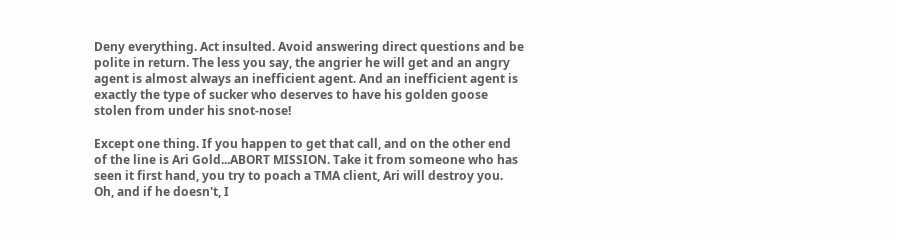Deny everything. Act insulted. Avoid answering direct questions and be polite in return. The less you say, the angrier he will get and an angry agent is almost always an inefficient agent. And an inefficient agent is exactly the type of sucker who deserves to have his golden goose stolen from under his snot-nose!

Except one thing. If you happen to get that call, and on the other end of the line is Ari Gold...ABORT MISSION. Take it from someone who has seen it first hand, you try to poach a TMA client, Ari will destroy you. Oh, and if he doesn't, I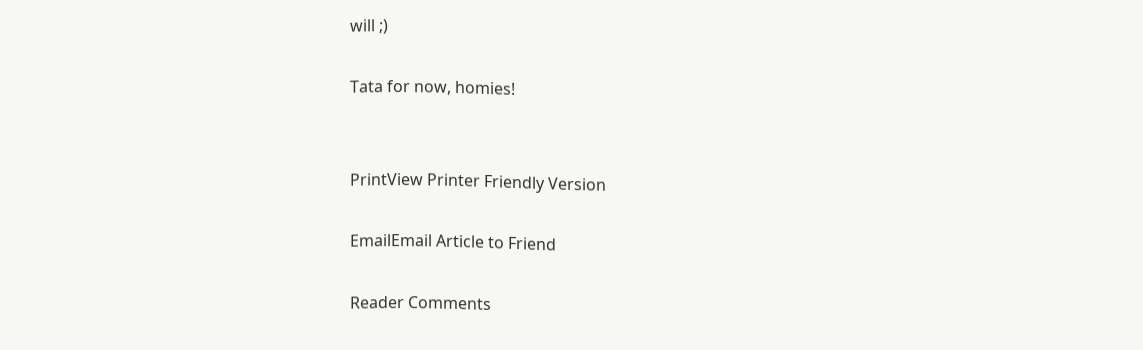will ;)

Tata for now, homies!


PrintView Printer Friendly Version

EmailEmail Article to Friend

Reader Comments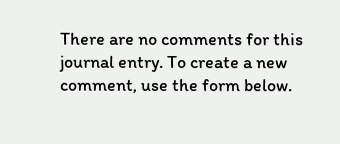There are no comments for this journal entry. To create a new comment, use the form below.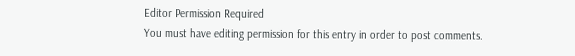Editor Permission Required
You must have editing permission for this entry in order to post comments.